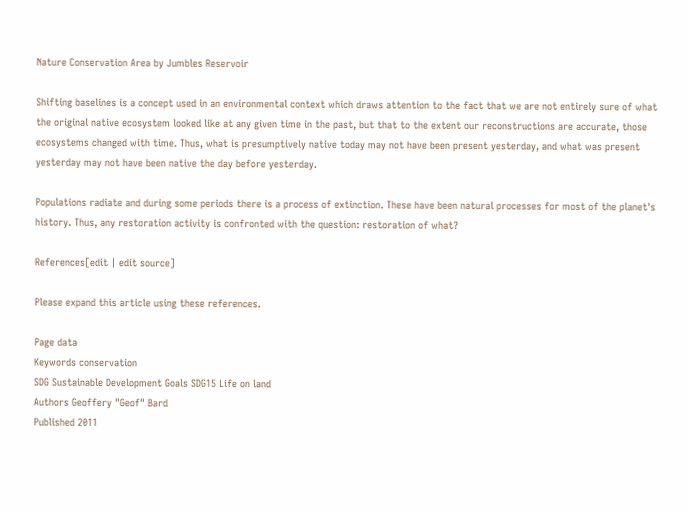Nature Conservation Area by Jumbles Reservoir

Shifting baselines is a concept used in an environmental context which draws attention to the fact that we are not entirely sure of what the original native ecosystem looked like at any given time in the past, but that to the extent our reconstructions are accurate, those ecosystems changed with time. Thus, what is presumptively native today may not have been present yesterday, and what was present yesterday may not have been native the day before yesterday.

Populations radiate and during some periods there is a process of extinction. These have been natural processes for most of the planet's history. Thus, any restoration activity is confronted with the question: restoration of what?

References[edit | edit source]

Please expand this article using these references.

Page data
Keywords conservation
SDG Sustainable Development Goals SDG15 Life on land
Authors Geoffery "Geof" Bard
Published 2011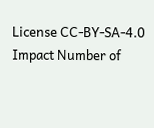License CC-BY-SA-4.0
Impact Number of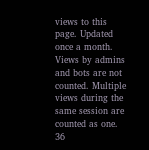views to this page. Updated once a month. Views by admins and bots are not counted. Multiple views during the same session are counted as one. 36